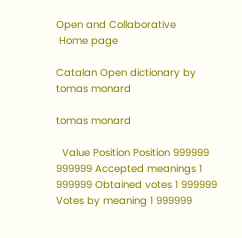Open and Collaborative
 Home page

Catalan Open dictionary by tomas monard

tomas monard

  Value Position Position 999999 999999 Accepted meanings 1 999999 Obtained votes 1 999999 Votes by meaning 1 999999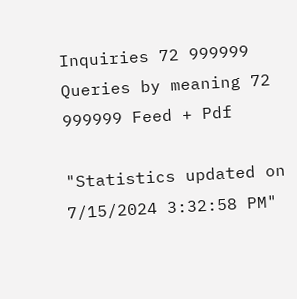Inquiries 72 999999 Queries by meaning 72 999999 Feed + Pdf

"Statistics updated on 7/15/2024 3:32:58 PM"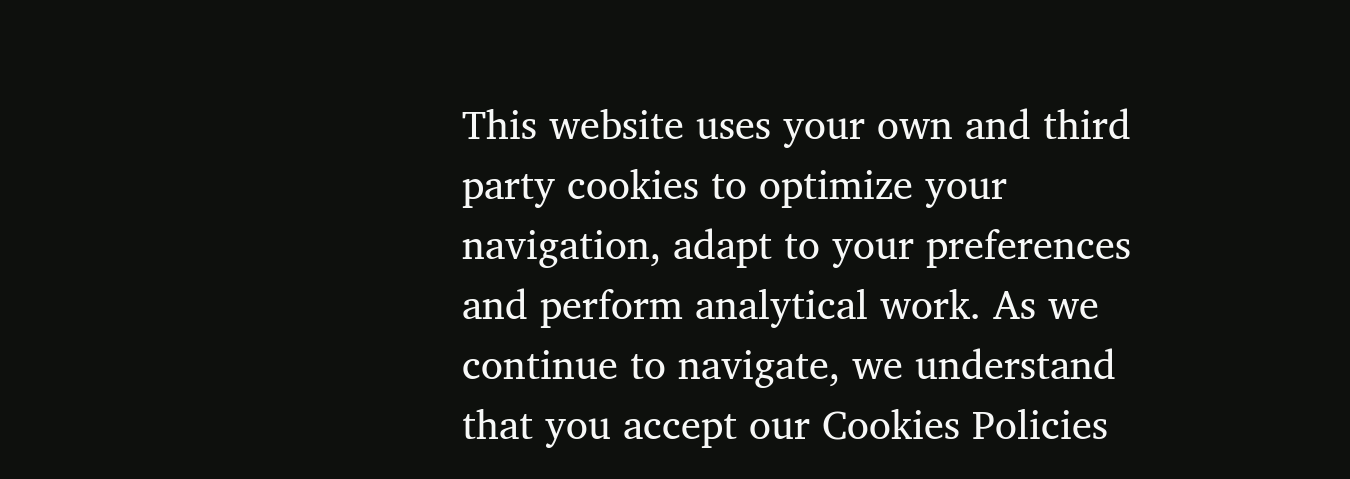This website uses your own and third party cookies to optimize your navigation, adapt to your preferences and perform analytical work. As we continue to navigate, we understand that you accept our Cookies Policies